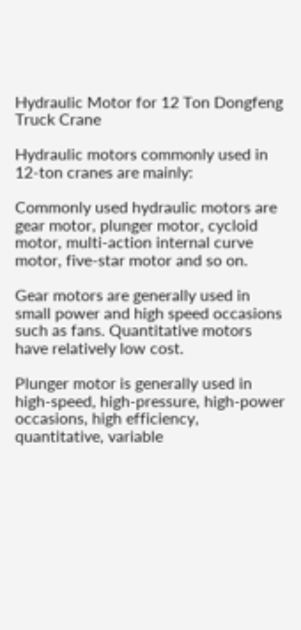Hydraulic Motor for 12 Ton Dongfeng Truck Crane

Hydraulic motors commonly used in 12-ton cranes are mainly:

Commonly used hydraulic motors are gear motor, plunger motor, cycloid motor, multi-action internal curve motor, five-star motor and so on.

Gear motors are generally used in small power and high speed occasions such as fans. Quantitative motors have relatively low cost.

Plunger motor is generally used in high-speed, high-pressure, high-power occasions, high efficiency, quantitative, variable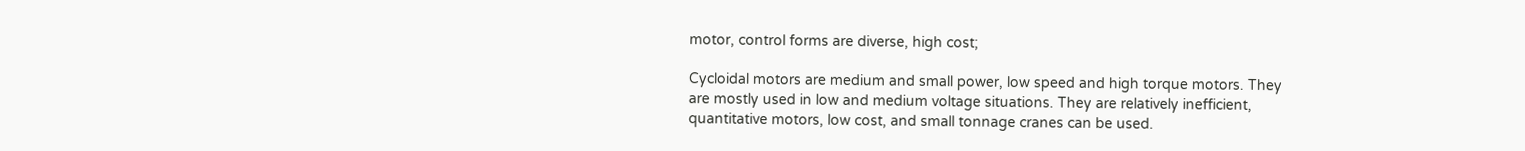motor, control forms are diverse, high cost;

Cycloidal motors are medium and small power, low speed and high torque motors. They are mostly used in low and medium voltage situations. They are relatively inefficient, quantitative motors, low cost, and small tonnage cranes can be used.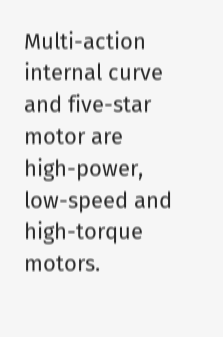Multi-action internal curve and five-star motor are high-power, low-speed and high-torque motors.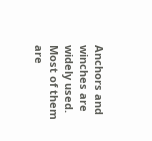Anchors and winches are widely used. Most of them are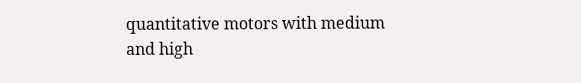quantitative motors with medium and high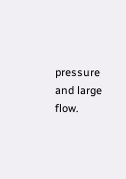pressure and large flow.